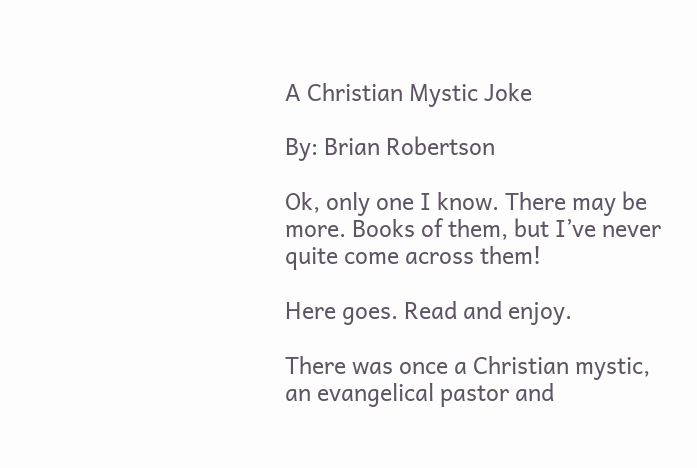A Christian Mystic Joke

By: Brian Robertson

Ok, only one I know. There may be more. Books of them, but I’ve never quite come across them!

Here goes. Read and enjoy.

There was once a Christian mystic, an evangelical pastor and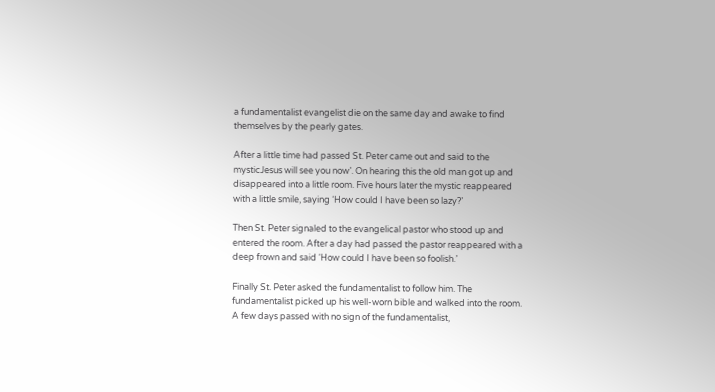a fundamentalist evangelist die on the same day and awake to find themselves by the pearly gates.

After a little time had passed St. Peter came out and said to the mysticJesus will see you now’. On hearing this the old man got up and disappeared into a little room. Five hours later the mystic reappeared with a little smile, saying ‘How could I have been so lazy?’

Then St. Peter signaled to the evangelical pastor who stood up and entered the room. After a day had passed the pastor reappeared with a deep frown and said ‘How could I have been so foolish.’

Finally St. Peter asked the fundamentalist to follow him. The fundamentalist picked up his well-worn bible and walked into the room. A few days passed with no sign of the fundamentalist,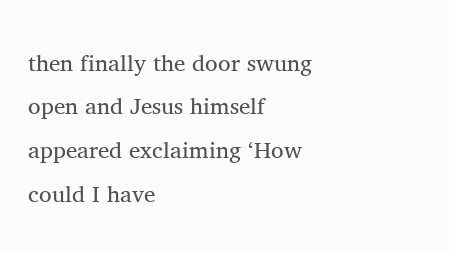then finally the door swung open and Jesus himself appeared exclaiming ‘How could I have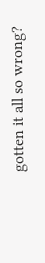gotten it all so wrong?